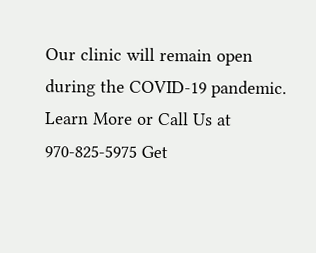Our clinic will remain open during the COVID-19 pandemic. Learn More or Call Us at 970-825-5975 Get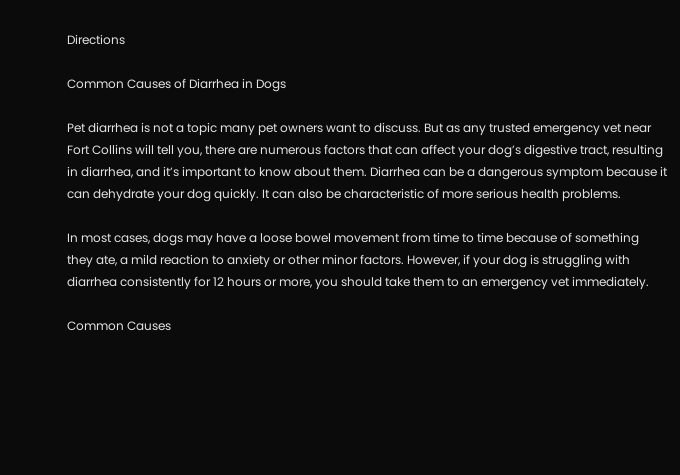Directions

Common Causes of Diarrhea in Dogs

Pet diarrhea is not a topic many pet owners want to discuss. But as any trusted emergency vet near Fort Collins will tell you, there are numerous factors that can affect your dog’s digestive tract, resulting in diarrhea, and it’s important to know about them. Diarrhea can be a dangerous symptom because it can dehydrate your dog quickly. It can also be characteristic of more serious health problems.

In most cases, dogs may have a loose bowel movement from time to time because of something they ate, a mild reaction to anxiety or other minor factors. However, if your dog is struggling with diarrhea consistently for 12 hours or more, you should take them to an emergency vet immediately.

Common Causes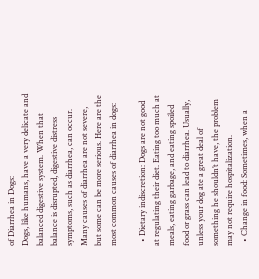of Diarrhea in Dogs:
Dogs, like humans, have a very delicate and balanced digestive system. When that balance is disrupted, digestive distress symptoms, such as diarrhea, can occur. Many causes of diarrhea are not severe, but some can be more serious. Here are the most common causes of diarrhea in dogs:

  • Dietary indiscretion: Dogs are not good at regulating their diet. Eating too much at meals, eating garbage, and eating spoiled food or grass can lead to diarrhea. Usually, unless your dog ate a great deal of something he shouldn’t have, the problem may not require hospitalization.
  • Change in food: Sometimes, when a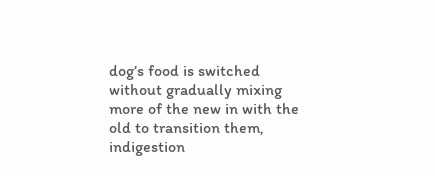dog’s food is switched without gradually mixing more of the new in with the old to transition them, indigestion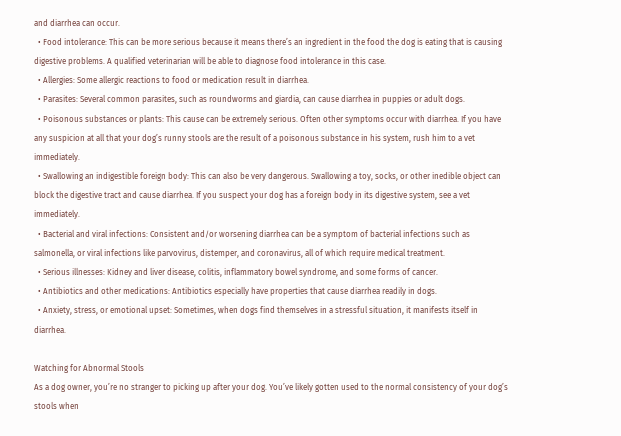and diarrhea can occur.
  • Food intolerance: This can be more serious because it means there’s an ingredient in the food the dog is eating that is causing digestive problems. A qualified veterinarian will be able to diagnose food intolerance in this case.
  • Allergies: Some allergic reactions to food or medication result in diarrhea.
  • Parasites: Several common parasites, such as roundworms and giardia, can cause diarrhea in puppies or adult dogs.
  • Poisonous substances or plants: This cause can be extremely serious. Often other symptoms occur with diarrhea. If you have any suspicion at all that your dog’s runny stools are the result of a poisonous substance in his system, rush him to a vet immediately.
  • Swallowing an indigestible foreign body: This can also be very dangerous. Swallowing a toy, socks, or other inedible object can block the digestive tract and cause diarrhea. If you suspect your dog has a foreign body in its digestive system, see a vet immediately.
  • Bacterial and viral infections: Consistent and/or worsening diarrhea can be a symptom of bacterial infections such as salmonella, or viral infections like parvovirus, distemper, and coronavirus, all of which require medical treatment.
  • Serious illnesses: Kidney and liver disease, colitis, inflammatory bowel syndrome, and some forms of cancer.
  • Antibiotics and other medications: Antibiotics especially have properties that cause diarrhea readily in dogs.
  • Anxiety, stress, or emotional upset: Sometimes, when dogs find themselves in a stressful situation, it manifests itself in diarrhea.

Watching for Abnormal Stools
As a dog owner, you’re no stranger to picking up after your dog. You’ve likely gotten used to the normal consistency of your dog’s stools when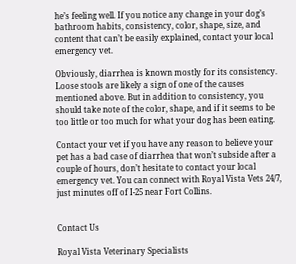he’s feeling well. If you notice any change in your dog’s bathroom habits, consistency, color, shape, size, and content that can’t be easily explained, contact your local emergency vet.

Obviously, diarrhea is known mostly for its consistency. Loose stools are likely a sign of one of the causes mentioned above. But in addition to consistency, you should take note of the color, shape, and if it seems to be too little or too much for what your dog has been eating.

Contact your vet if you have any reason to believe your pet has a bad case of diarrhea that won’t subside after a couple of hours, don’t hesitate to contact your local emergency vet. You can connect with Royal Vista Vets 24/7, just minutes off of I-25 near Fort Collins.


Contact Us

Royal Vista Veterinary Specialists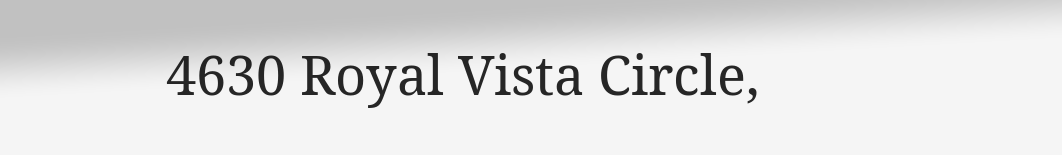4630 Royal Vista Circle,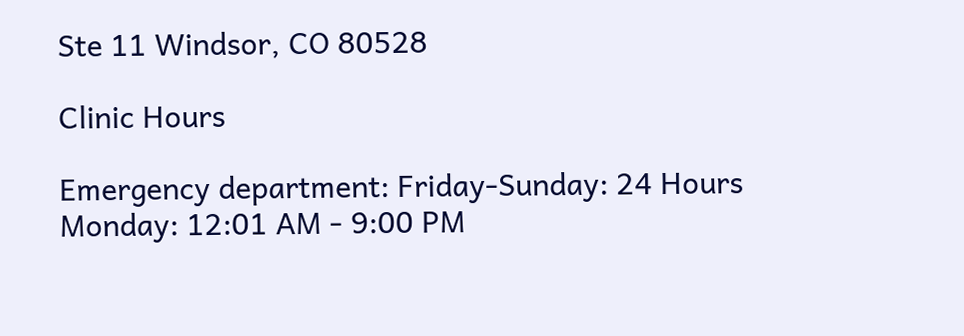Ste 11 Windsor, CO 80528

Clinic Hours

Emergency department: Friday-Sunday: 24 Hours Monday: 12:01 AM - 9:00 PM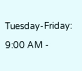Tuesday-Friday: 9:00 AM -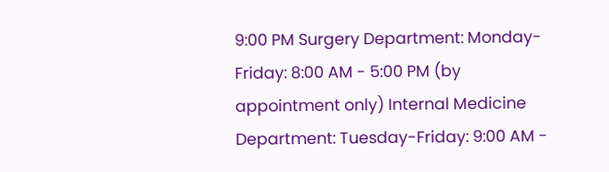9:00 PM Surgery Department: Monday-Friday: 8:00 AM - 5:00 PM (by appointment only) Internal Medicine Department: Tuesday-Friday: 9:00 AM -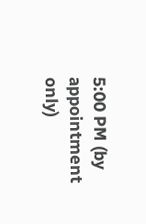5:00 PM (by appointment only)